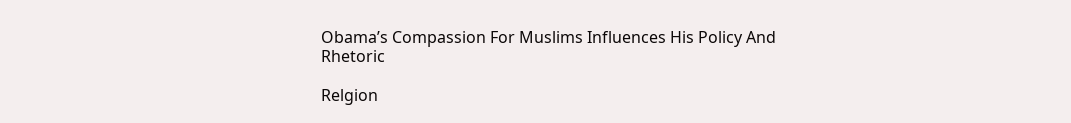Obama’s Compassion For Muslims Influences His Policy And Rhetoric

Relgion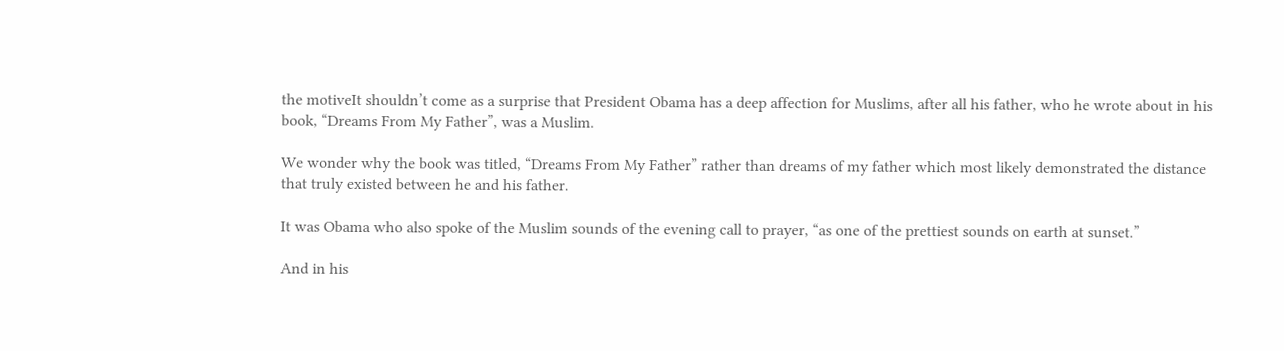the motiveIt shouldn’t come as a surprise that President Obama has a deep affection for Muslims, after all his father, who he wrote about in his book, “Dreams From My Father”, was a Muslim.

We wonder why the book was titled, “Dreams From My Father” rather than dreams of my father which most likely demonstrated the distance that truly existed between he and his father.

It was Obama who also spoke of the Muslim sounds of the evening call to prayer, “as one of the prettiest sounds on earth at sunset.”

And in his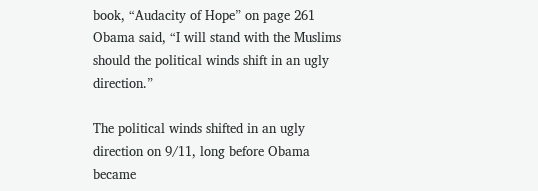book, “Audacity of Hope” on page 261 Obama said, “I will stand with the Muslims should the political winds shift in an ugly direction.”

The political winds shifted in an ugly direction on 9/11, long before Obama became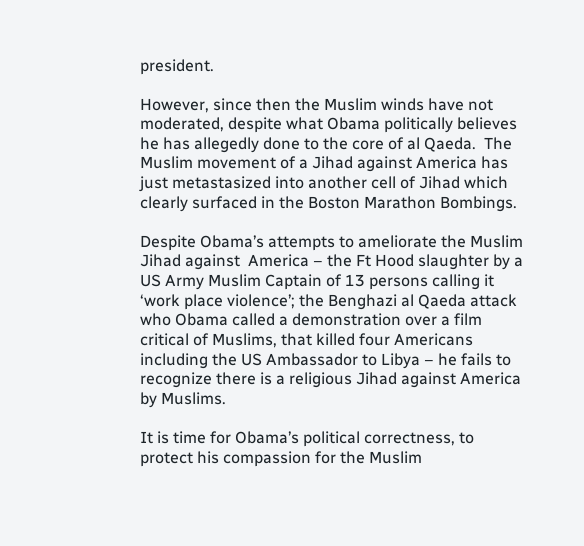president.

However, since then the Muslim winds have not moderated, despite what Obama politically believes he has allegedly done to the core of al Qaeda.  The Muslim movement of a Jihad against America has just metastasized into another cell of Jihad which clearly surfaced in the Boston Marathon Bombings.

Despite Obama’s attempts to ameliorate the Muslim Jihad against  America – the Ft Hood slaughter by a US Army Muslim Captain of 13 persons calling it ‘work place violence’; the Benghazi al Qaeda attack who Obama called a demonstration over a film critical of Muslims, that killed four Americans including the US Ambassador to Libya – he fails to recognize there is a religious Jihad against America by Muslims.

It is time for Obama’s political correctness, to protect his compassion for the Muslim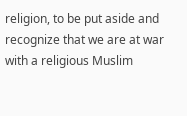religion, to be put aside and recognize that we are at war with a religious Muslim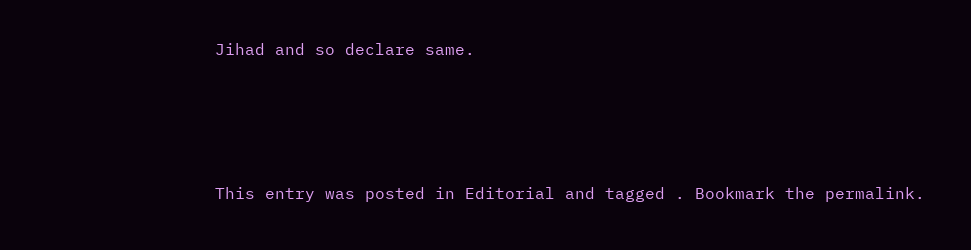Jihad and so declare same.




This entry was posted in Editorial and tagged . Bookmark the permalink.